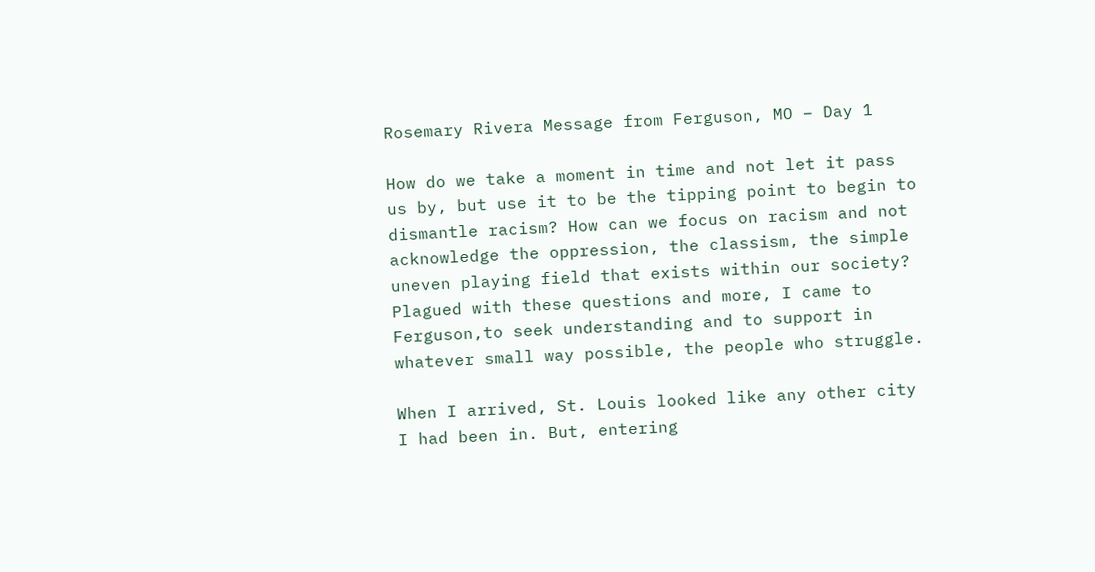Rosemary Rivera Message from Ferguson, MO – Day 1

How do we take a moment in time and not let it pass us by, but use it to be the tipping point to begin to dismantle racism? How can we focus on racism and not acknowledge the oppression, the classism, the simple uneven playing field that exists within our society? Plagued with these questions and more, I came to Ferguson,to seek understanding and to support in whatever small way possible, the people who struggle.

When I arrived, St. Louis looked like any other city I had been in. But, entering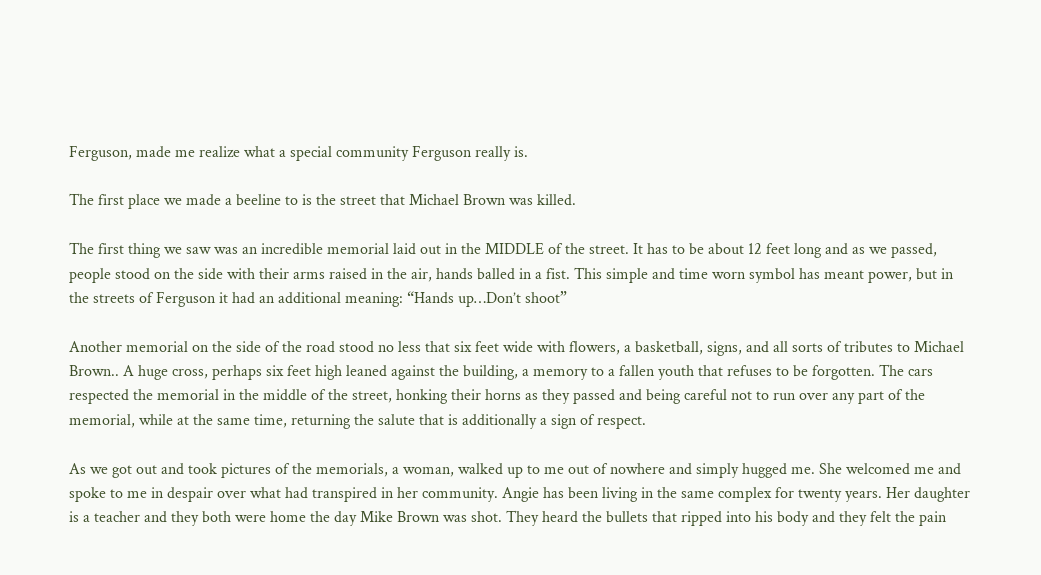Ferguson, made me realize what a special community Ferguson really is.

The first place we made a beeline to is the street that Michael Brown was killed.

The first thing we saw was an incredible memorial laid out in the MIDDLE of the street. It has to be about 12 feet long and as we passed, people stood on the side with their arms raised in the air, hands balled in a fist. This simple and time worn symbol has meant power, but in the streets of Ferguson it had an additional meaning: “Hands up…Don’t shoot”

Another memorial on the side of the road stood no less that six feet wide with flowers, a basketball, signs, and all sorts of tributes to Michael Brown.. A huge cross, perhaps six feet high leaned against the building, a memory to a fallen youth that refuses to be forgotten. The cars respected the memorial in the middle of the street, honking their horns as they passed and being careful not to run over any part of the memorial, while at the same time, returning the salute that is additionally a sign of respect.

As we got out and took pictures of the memorials, a woman, walked up to me out of nowhere and simply hugged me. She welcomed me and spoke to me in despair over what had transpired in her community. Angie has been living in the same complex for twenty years. Her daughter is a teacher and they both were home the day Mike Brown was shot. They heard the bullets that ripped into his body and they felt the pain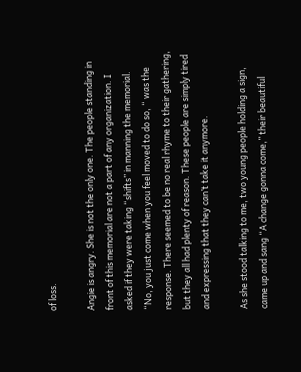of loss.

Angie is angry. She is not the only one. The people standing in front of this memorial are not a part of any organization. I asked if they were taking “shifts” in manning the memorial. “No, you just come when you feel moved to do so, “ was the response. There seemed to be no real rhyme to their gathering, but they all had plenty of reason. These people are simply tired and expressing that they can’t take it anymore.

As she stood talking to me, two young people holding a sign, came up and sang “A change gonna come,” their beautiful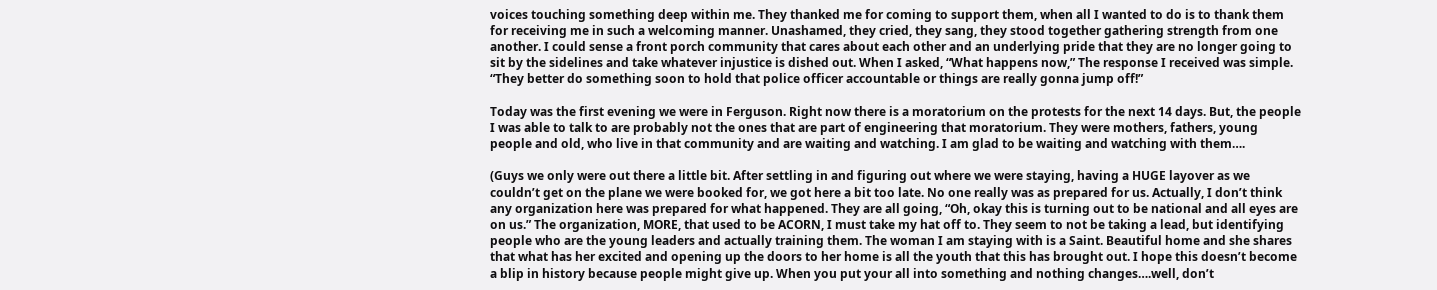voices touching something deep within me. They thanked me for coming to support them, when all I wanted to do is to thank them for receiving me in such a welcoming manner. Unashamed, they cried, they sang, they stood together gathering strength from one another. I could sense a front porch community that cares about each other and an underlying pride that they are no longer going to sit by the sidelines and take whatever injustice is dished out. When I asked, “What happens now,” The response I received was simple. “They better do something soon to hold that police officer accountable or things are really gonna jump off!”

Today was the first evening we were in Ferguson. Right now there is a moratorium on the protests for the next 14 days. But, the people I was able to talk to are probably not the ones that are part of engineering that moratorium. They were mothers, fathers, young people and old, who live in that community and are waiting and watching. I am glad to be waiting and watching with them….

(Guys we only were out there a little bit. After settling in and figuring out where we were staying, having a HUGE layover as we couldn’t get on the plane we were booked for, we got here a bit too late. No one really was as prepared for us. Actually, I don’t think any organization here was prepared for what happened. They are all going, “Oh, okay this is turning out to be national and all eyes are on us.” The organization, MORE, that used to be ACORN, I must take my hat off to. They seem to not be taking a lead, but identifying people who are the young leaders and actually training them. The woman I am staying with is a Saint. Beautiful home and she shares that what has her excited and opening up the doors to her home is all the youth that this has brought out. I hope this doesn’t become a blip in history because people might give up. When you put your all into something and nothing changes….well, don’t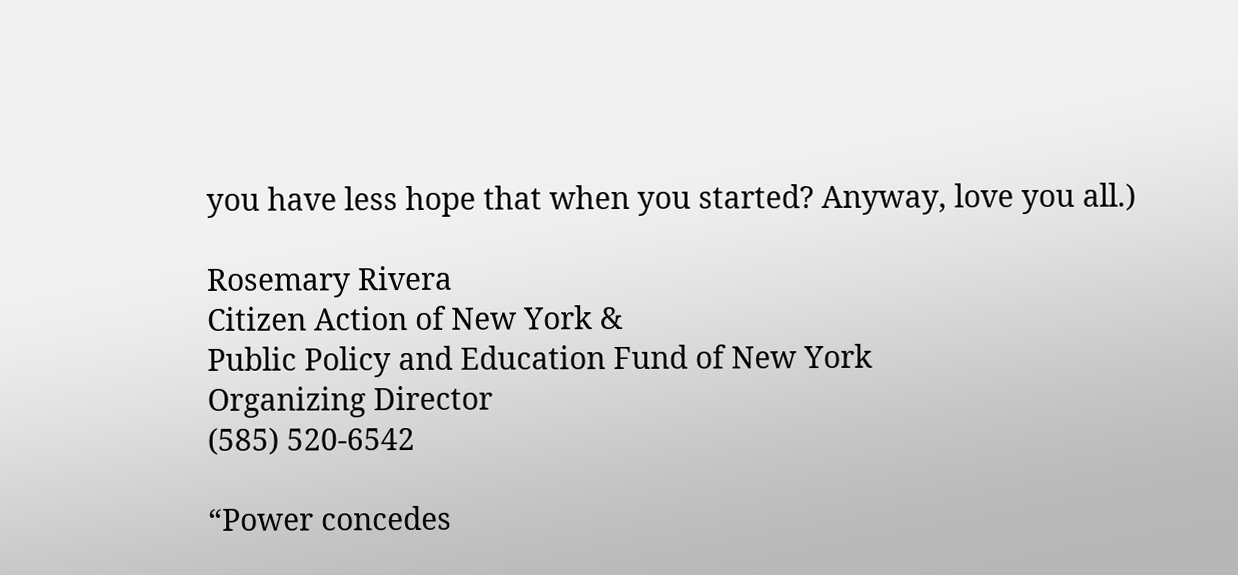you have less hope that when you started? Anyway, love you all.)

Rosemary Rivera
Citizen Action of New York &
Public Policy and Education Fund of New York
Organizing Director
(585) 520-6542

“Power concedes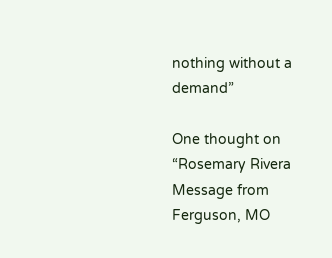nothing without a demand”

One thought on “Rosemary Rivera Message from Ferguson, MO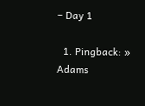– Day 1

  1. Pingback: » Adams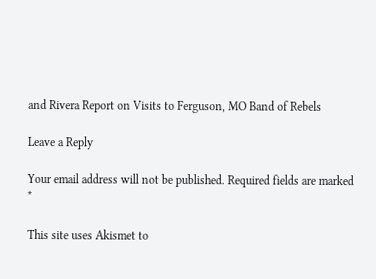and Rivera Report on Visits to Ferguson, MO Band of Rebels

Leave a Reply

Your email address will not be published. Required fields are marked *

This site uses Akismet to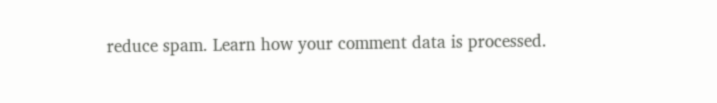reduce spam. Learn how your comment data is processed.